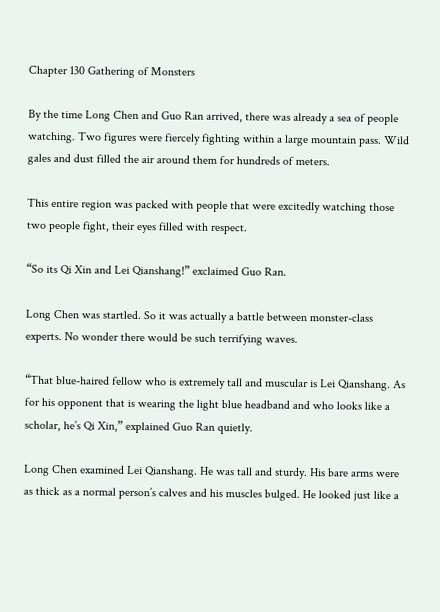Chapter 130 Gathering of Monsters

By the time Long Chen and Guo Ran arrived, there was already a sea of people watching. Two figures were fiercely fighting within a large mountain pass. Wild gales and dust filled the air around them for hundreds of meters.

This entire region was packed with people that were excitedly watching those two people fight, their eyes filled with respect.

“So its Qi Xin and Lei Qianshang!” exclaimed Guo Ran.

Long Chen was startled. So it was actually a battle between monster-class experts. No wonder there would be such terrifying waves.

“That blue-haired fellow who is extremely tall and muscular is Lei Qianshang. As for his opponent that is wearing the light blue headband and who looks like a scholar, he’s Qi Xin,” explained Guo Ran quietly.

Long Chen examined Lei Qianshang. He was tall and sturdy. His bare arms were as thick as a normal person’s calves and his muscles bulged. He looked just like a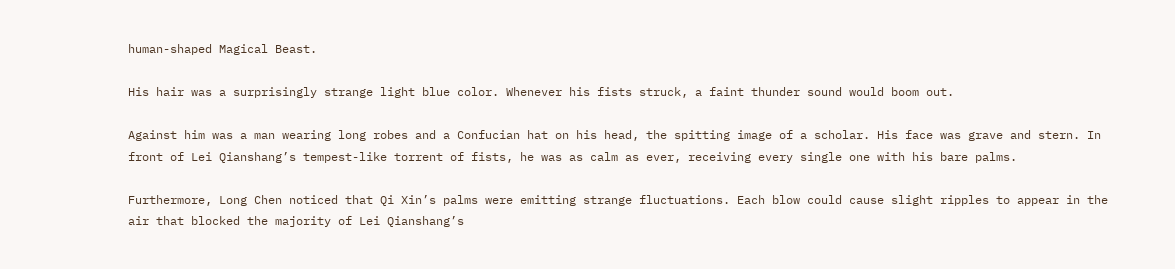human-shaped Magical Beast.

His hair was a surprisingly strange light blue color. Whenever his fists struck, a faint thunder sound would boom out.

Against him was a man wearing long robes and a Confucian hat on his head, the spitting image of a scholar. His face was grave and stern. In front of Lei Qianshang’s tempest-like torrent of fists, he was as calm as ever, receiving every single one with his bare palms.

Furthermore, Long Chen noticed that Qi Xin’s palms were emitting strange fluctuations. Each blow could cause slight ripples to appear in the air that blocked the majority of Lei Qianshang’s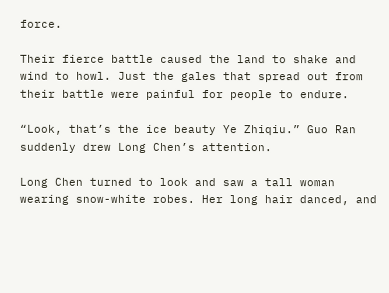force.

Their fierce battle caused the land to shake and wind to howl. Just the gales that spread out from their battle were painful for people to endure.

“Look, that’s the ice beauty Ye Zhiqiu.” Guo Ran suddenly drew Long Chen’s attention.

Long Chen turned to look and saw a tall woman wearing snow-white robes. Her long hair danced, and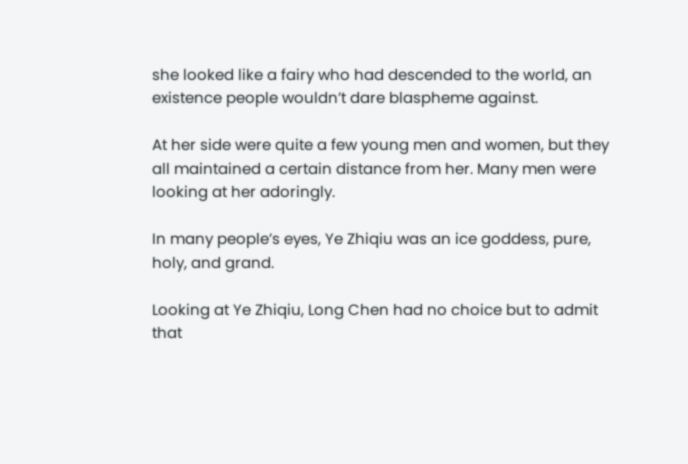she looked like a fairy who had descended to the world, an existence people wouldn’t dare blaspheme against.

At her side were quite a few young men and women, but they all maintained a certain distance from her. Many men were looking at her adoringly.

In many people’s eyes, Ye Zhiqiu was an ice goddess, pure, holy, and grand.

Looking at Ye Zhiqiu, Long Chen had no choice but to admit that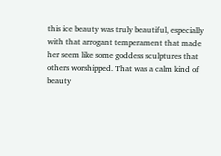this ice beauty was truly beautiful, especially with that arrogant temperament that made her seem like some goddess sculptures that others worshipped. That was a calm kind of beauty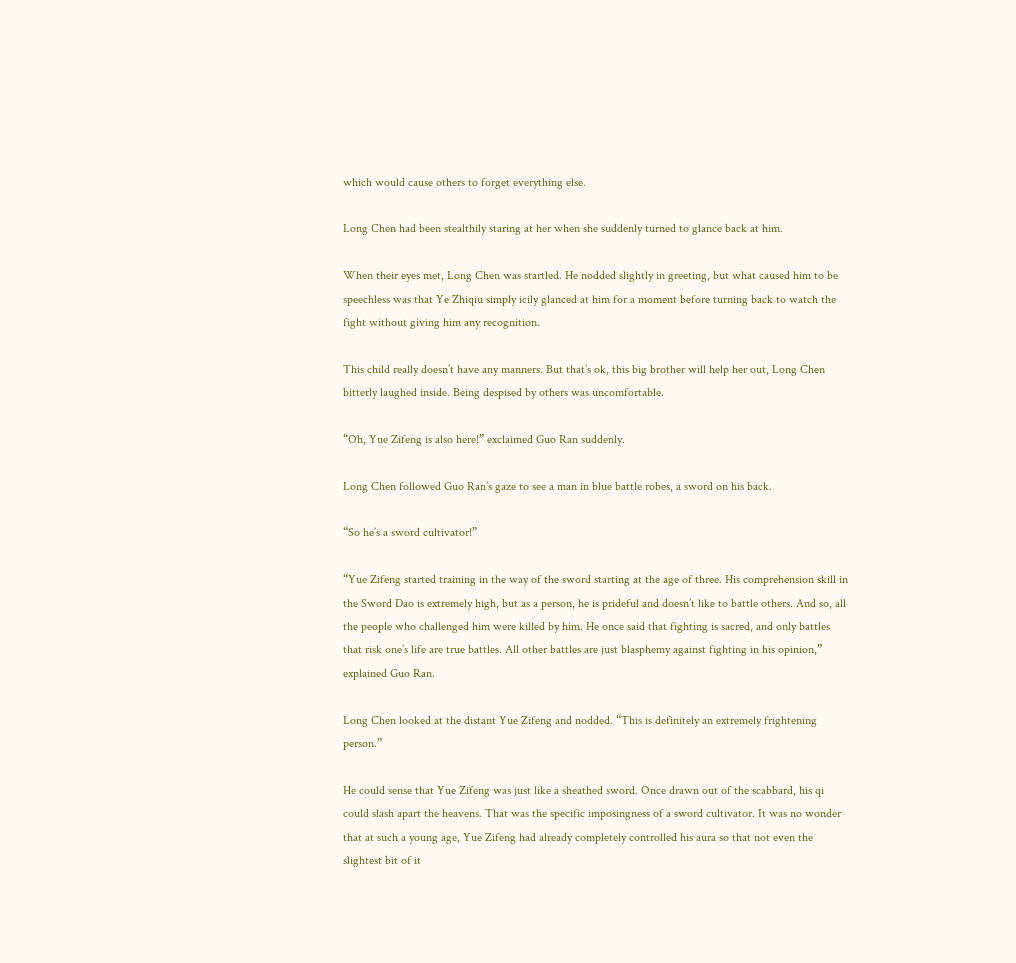which would cause others to forget everything else.

Long Chen had been stealthily staring at her when she suddenly turned to glance back at him.

When their eyes met, Long Chen was startled. He nodded slightly in greeting, but what caused him to be speechless was that Ye Zhiqiu simply icily glanced at him for a moment before turning back to watch the fight without giving him any recognition.

This child really doesn’t have any manners. But that’s ok, this big brother will help her out, Long Chen bitterly laughed inside. Being despised by others was uncomfortable.

“Oh, Yue Zifeng is also here!” exclaimed Guo Ran suddenly.

Long Chen followed Guo Ran’s gaze to see a man in blue battle robes, a sword on his back.

“So he’s a sword cultivator!”

“Yue Zifeng started training in the way of the sword starting at the age of three. His comprehension skill in the Sword Dao is extremely high, but as a person, he is prideful and doesn’t like to battle others. And so, all the people who challenged him were killed by him. He once said that fighting is sacred, and only battles that risk one’s life are true battles. All other battles are just blasphemy against fighting in his opinion,” explained Guo Ran.

Long Chen looked at the distant Yue Zifeng and nodded. “This is definitely an extremely frightening person.”

He could sense that Yue Zifeng was just like a sheathed sword. Once drawn out of the scabbard, his qi could slash apart the heavens. That was the specific imposingness of a sword cultivator. It was no wonder that at such a young age, Yue Zifeng had already completely controlled his aura so that not even the slightest bit of it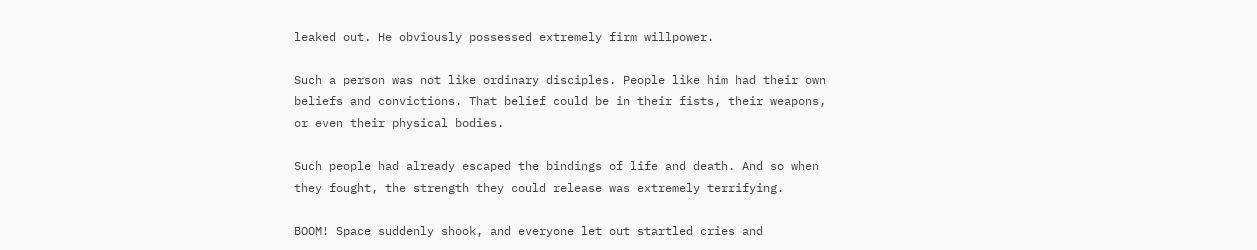leaked out. He obviously possessed extremely firm willpower.

Such a person was not like ordinary disciples. People like him had their own beliefs and convictions. That belief could be in their fists, their weapons, or even their physical bodies.

Such people had already escaped the bindings of life and death. And so when they fought, the strength they could release was extremely terrifying.

BOOM! Space suddenly shook, and everyone let out startled cries and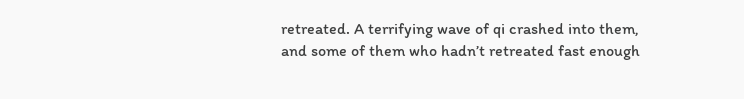retreated. A terrifying wave of qi crashed into them, and some of them who hadn’t retreated fast enough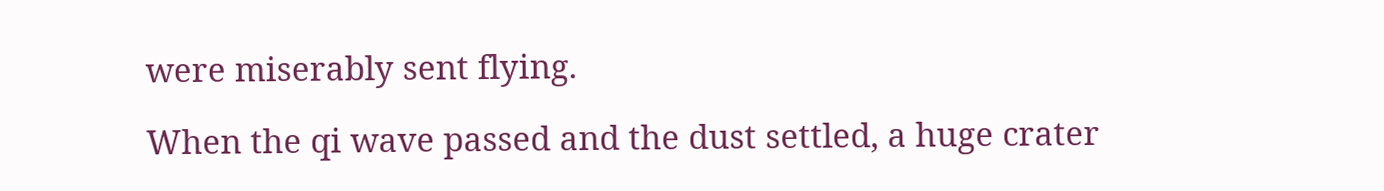were miserably sent flying.

When the qi wave passed and the dust settled, a huge crater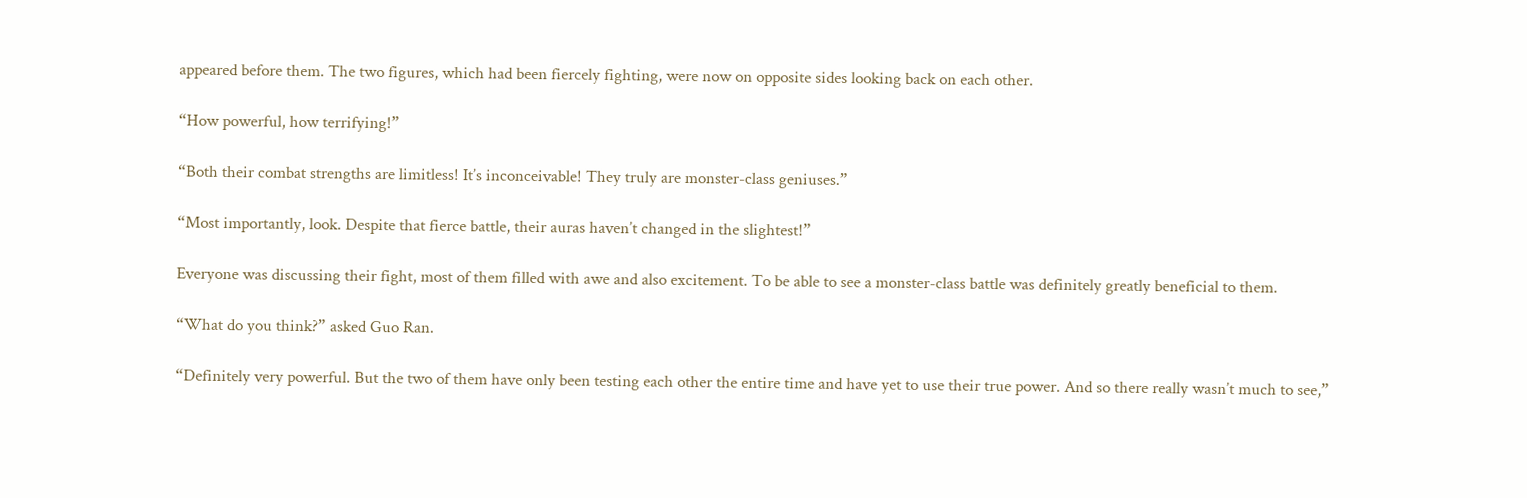appeared before them. The two figures, which had been fiercely fighting, were now on opposite sides looking back on each other.

“How powerful, how terrifying!”

“Both their combat strengths are limitless! It’s inconceivable! They truly are monster-class geniuses.”

“Most importantly, look. Despite that fierce battle, their auras haven’t changed in the slightest!”

Everyone was discussing their fight, most of them filled with awe and also excitement. To be able to see a monster-class battle was definitely greatly beneficial to them.

“What do you think?” asked Guo Ran.

“Definitely very powerful. But the two of them have only been testing each other the entire time and have yet to use their true power. And so there really wasn’t much to see,”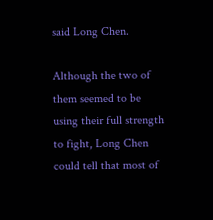said Long Chen.

Although the two of them seemed to be using their full strength to fight, Long Chen could tell that most of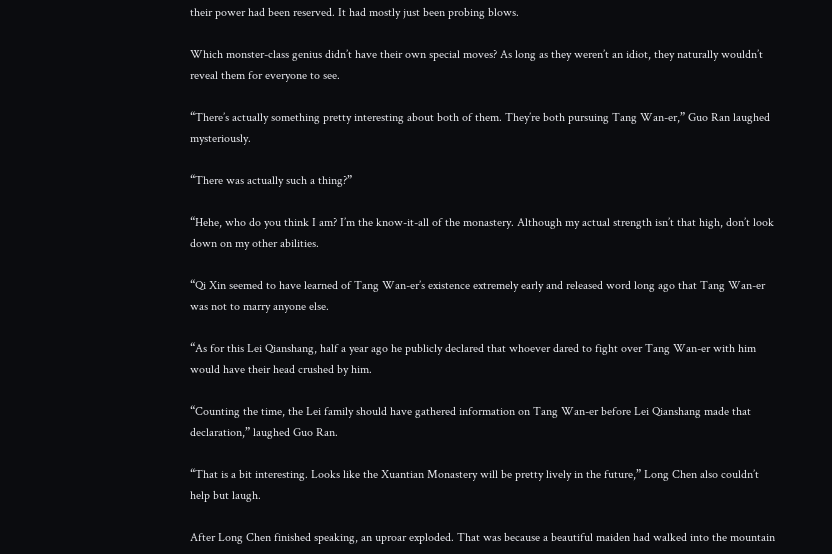their power had been reserved. It had mostly just been probing blows.

Which monster-class genius didn’t have their own special moves? As long as they weren’t an idiot, they naturally wouldn’t reveal them for everyone to see.

“There’s actually something pretty interesting about both of them. They’re both pursuing Tang Wan-er,” Guo Ran laughed mysteriously.

“There was actually such a thing?”

“Hehe, who do you think I am? I’m the know-it-all of the monastery. Although my actual strength isn’t that high, don’t look down on my other abilities.

“Qi Xin seemed to have learned of Tang Wan-er’s existence extremely early and released word long ago that Tang Wan-er was not to marry anyone else.

“As for this Lei Qianshang, half a year ago he publicly declared that whoever dared to fight over Tang Wan-er with him would have their head crushed by him.

“Counting the time, the Lei family should have gathered information on Tang Wan-er before Lei Qianshang made that declaration,” laughed Guo Ran.

“That is a bit interesting. Looks like the Xuantian Monastery will be pretty lively in the future,” Long Chen also couldn’t help but laugh.

After Long Chen finished speaking, an uproar exploded. That was because a beautiful maiden had walked into the mountain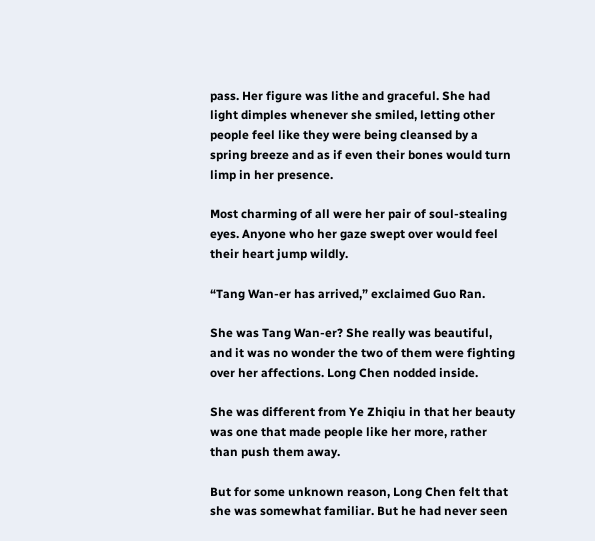pass. Her figure was lithe and graceful. She had light dimples whenever she smiled, letting other people feel like they were being cleansed by a spring breeze and as if even their bones would turn limp in her presence.

Most charming of all were her pair of soul-stealing eyes. Anyone who her gaze swept over would feel their heart jump wildly.

“Tang Wan-er has arrived,” exclaimed Guo Ran.

She was Tang Wan-er? She really was beautiful, and it was no wonder the two of them were fighting over her affections. Long Chen nodded inside.

She was different from Ye Zhiqiu in that her beauty was one that made people like her more, rather than push them away.

But for some unknown reason, Long Chen felt that she was somewhat familiar. But he had never seen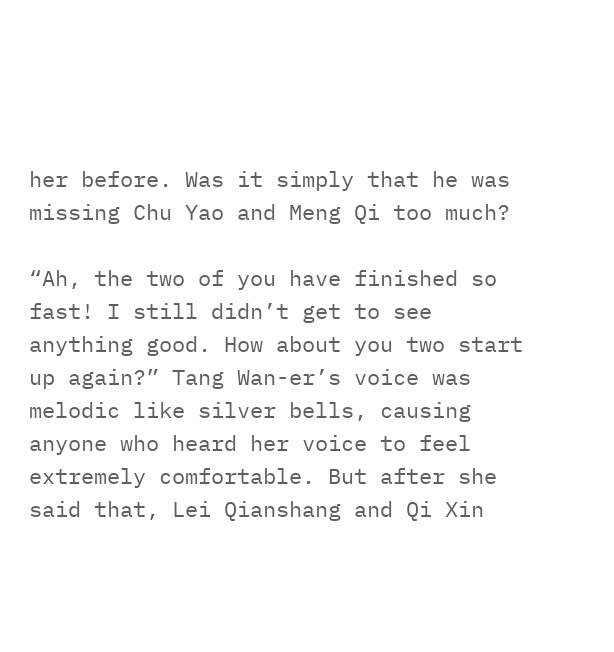her before. Was it simply that he was missing Chu Yao and Meng Qi too much?

“Ah, the two of you have finished so fast! I still didn’t get to see anything good. How about you two start up again?” Tang Wan-er’s voice was melodic like silver bells, causing anyone who heard her voice to feel extremely comfortable. But after she said that, Lei Qianshang and Qi Xin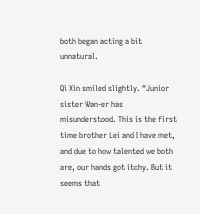both began acting a bit unnatural.

Qi Xin smiled slightly. “Junior sister Wan-er has misunderstood. This is the first time brother Lei and I have met, and due to how talented we both are, our hands got itchy. But it seems that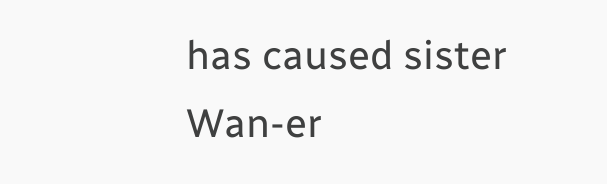has caused sister Wan-er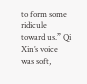to form some ridicule toward us.” Qi Xin’s voice was soft,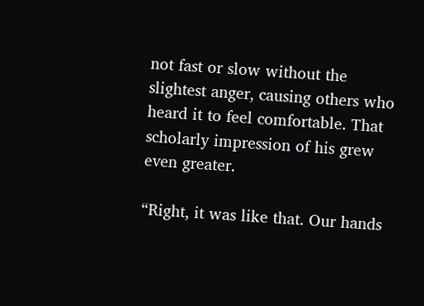not fast or slow without the slightest anger, causing others who heard it to feel comfortable. That scholarly impression of his grew even greater.

“Right, it was like that. Our hands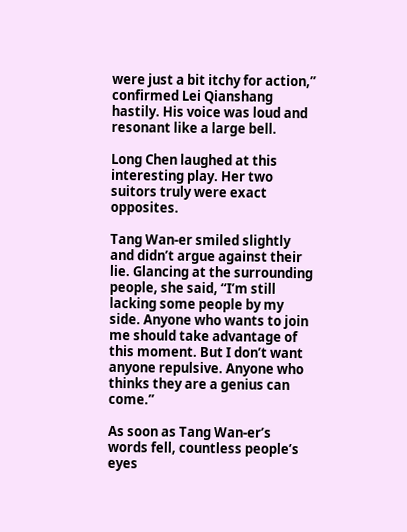were just a bit itchy for action,” confirmed Lei Qianshang hastily. His voice was loud and resonant like a large bell.

Long Chen laughed at this interesting play. Her two suitors truly were exact opposites.

Tang Wan-er smiled slightly and didn’t argue against their lie. Glancing at the surrounding people, she said, “I’m still lacking some people by my side. Anyone who wants to join me should take advantage of this moment. But I don’t want anyone repulsive. Anyone who thinks they are a genius can come.”

As soon as Tang Wan-er’s words fell, countless people’s eyes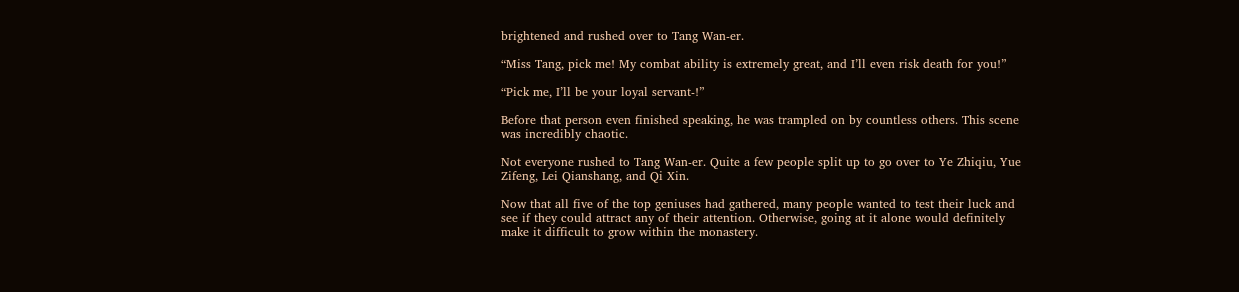brightened and rushed over to Tang Wan-er.

“Miss Tang, pick me! My combat ability is extremely great, and I’ll even risk death for you!”

“Pick me, I’ll be your loyal servant-!”

Before that person even finished speaking, he was trampled on by countless others. This scene was incredibly chaotic.

Not everyone rushed to Tang Wan-er. Quite a few people split up to go over to Ye Zhiqiu, Yue Zifeng, Lei Qianshang, and Qi Xin.

Now that all five of the top geniuses had gathered, many people wanted to test their luck and see if they could attract any of their attention. Otherwise, going at it alone would definitely make it difficult to grow within the monastery.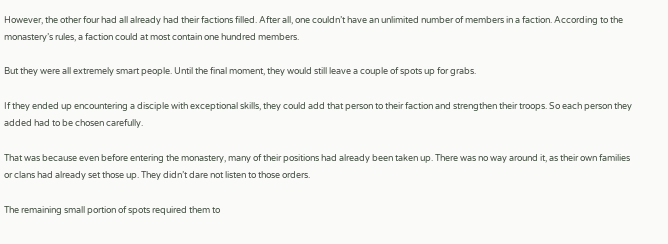However, the other four had all already had their factions filled. After all, one couldn’t have an unlimited number of members in a faction. According to the monastery’s rules, a faction could at most contain one hundred members.

But they were all extremely smart people. Until the final moment, they would still leave a couple of spots up for grabs.

If they ended up encountering a disciple with exceptional skills, they could add that person to their faction and strengthen their troops. So each person they added had to be chosen carefully.

That was because even before entering the monastery, many of their positions had already been taken up. There was no way around it, as their own families or clans had already set those up. They didn’t dare not listen to those orders.

The remaining small portion of spots required them to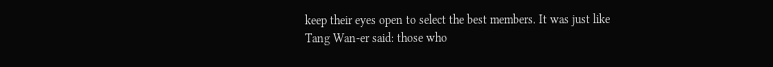keep their eyes open to select the best members. It was just like Tang Wan-er said: those who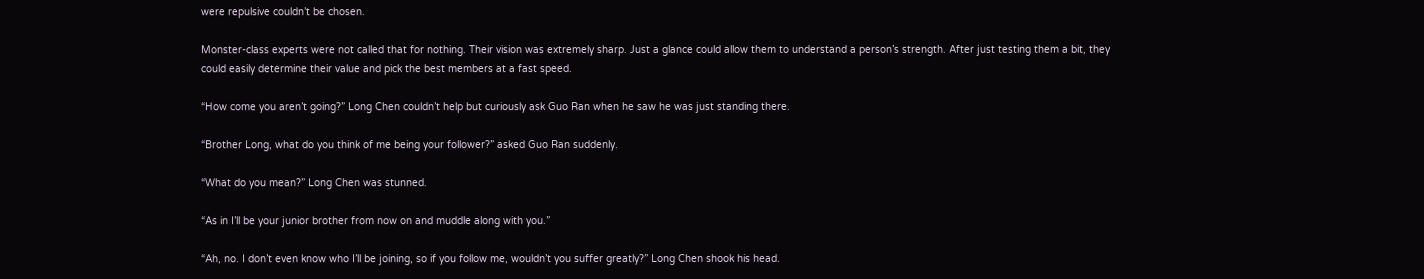were repulsive couldn’t be chosen.

Monster-class experts were not called that for nothing. Their vision was extremely sharp. Just a glance could allow them to understand a person’s strength. After just testing them a bit, they could easily determine their value and pick the best members at a fast speed.

“How come you aren’t going?” Long Chen couldn’t help but curiously ask Guo Ran when he saw he was just standing there.

“Brother Long, what do you think of me being your follower?” asked Guo Ran suddenly.

“What do you mean?” Long Chen was stunned.

“As in I’ll be your junior brother from now on and muddle along with you.”

“Ah, no. I don’t even know who I’ll be joining, so if you follow me, wouldn’t you suffer greatly?” Long Chen shook his head.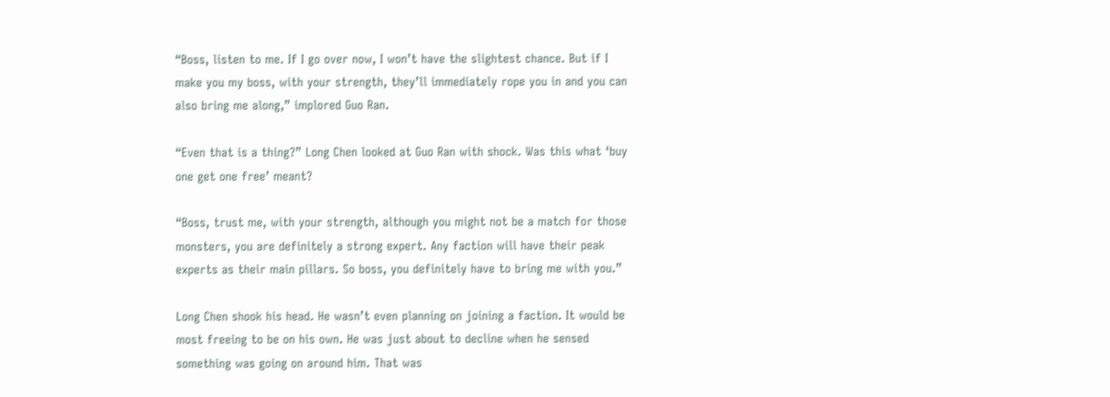“Boss, listen to me. If I go over now, I won’t have the slightest chance. But if I make you my boss, with your strength, they’ll immediately rope you in and you can also bring me along,” implored Guo Ran.

“Even that is a thing?” Long Chen looked at Guo Ran with shock. Was this what ‘buy one get one free’ meant?

“Boss, trust me, with your strength, although you might not be a match for those monsters, you are definitely a strong expert. Any faction will have their peak experts as their main pillars. So boss, you definitely have to bring me with you.”

Long Chen shook his head. He wasn’t even planning on joining a faction. It would be most freeing to be on his own. He was just about to decline when he sensed something was going on around him. That was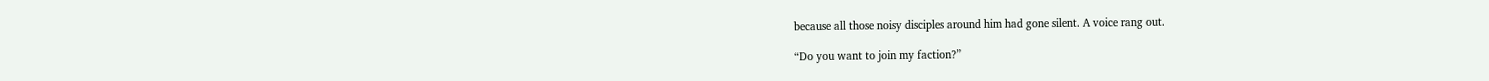because all those noisy disciples around him had gone silent. A voice rang out.

“Do you want to join my faction?”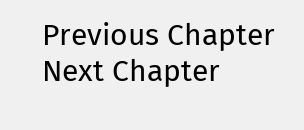Previous Chapter Next Chapter